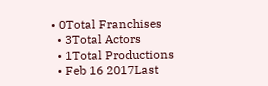• 0Total Franchises
  • 3Total Actors
  • 1Total Productions
  • Feb 16 2017Last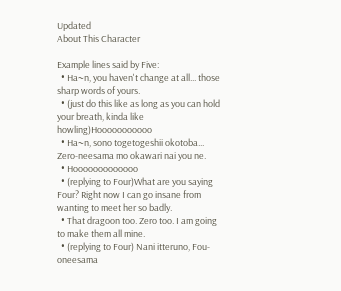Updated
About This Character

Example lines said by Five:
  • Ha~n, you haven't change at all... those sharp words of yours.
  • (just do this like as long as you can hold your breath, kinda like howling)Hooooooooooo
  • Ha~n, sono togetogeshii okotoba... Zero-neesama mo okawari nai you ne.
  • Hooooooooooooo
  • (replying to Four)What are you saying Four? Right now I can go insane from wanting to meet her so badly.
  • That dragoon too. Zero too. I am going to make them all mine.
  • (replying to Four) Nani itteruno, Fou-oneesama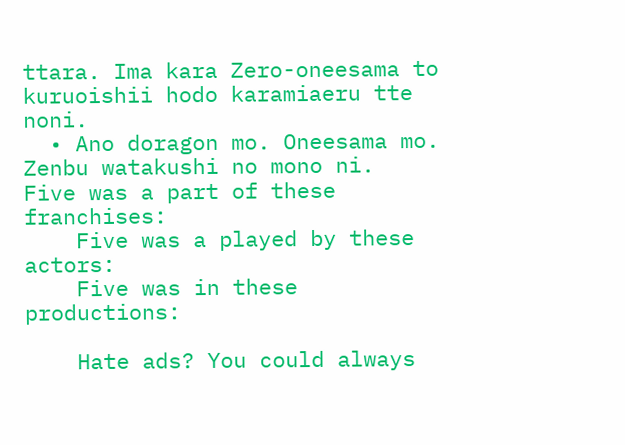ttara. Ima kara Zero-oneesama to kuruoishii hodo karamiaeru tte noni.
  • Ano doragon mo. Oneesama mo. Zenbu watakushi no mono ni.
Five was a part of these franchises:
    Five was a played by these actors:
    Five was in these productions:

    Hate ads? You could always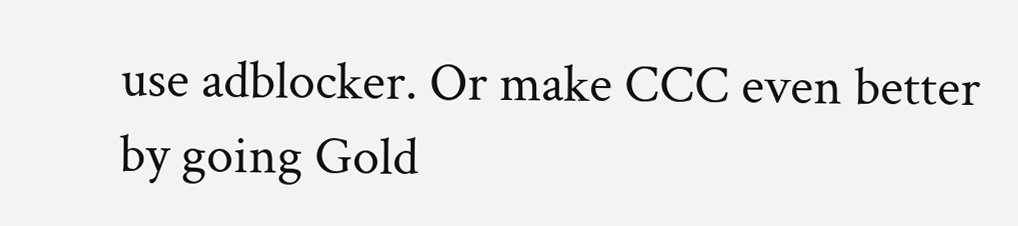use adblocker. Or make CCC even better by going Gold